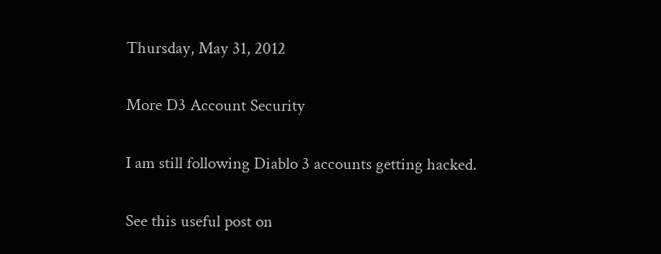Thursday, May 31, 2012

More D3 Account Security

I am still following Diablo 3 accounts getting hacked.

See this useful post on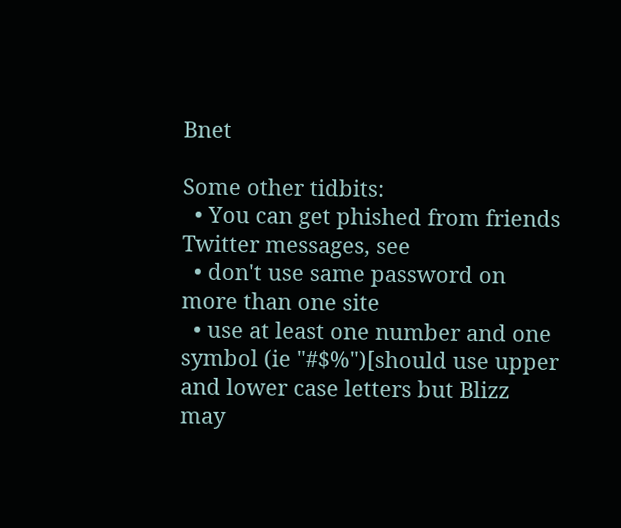Bnet

Some other tidbits:
  • You can get phished from friends Twitter messages, see
  • don't use same password on more than one site
  • use at least one number and one symbol (ie "#$%")[should use upper and lower case letters but Blizz may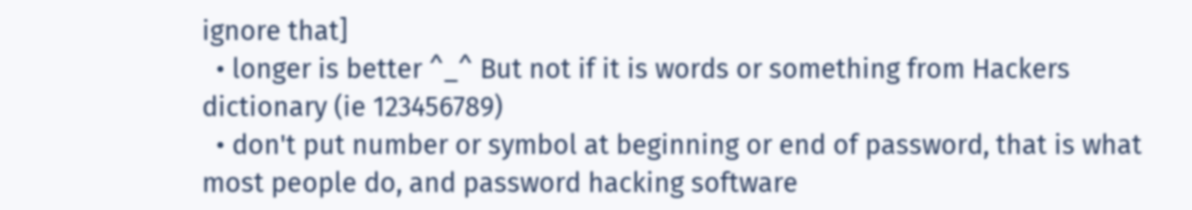ignore that]
  • longer is better ^_^ But not if it is words or something from Hackers dictionary (ie 123456789)
  • don't put number or symbol at beginning or end of password, that is what most people do, and password hacking software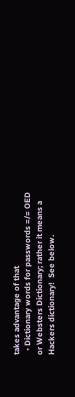takes advantage of that
  • Dictionary words for passwords =/= OED or Websters Dictionary; rather it means a Hackers dictionary!  See below.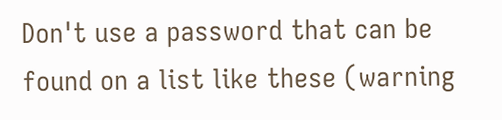Don't use a password that can be found on a list like these (warning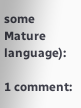some Mature language):

1 comment: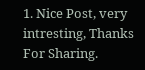1. Nice Post, very intresting, Thanks For Sharing.